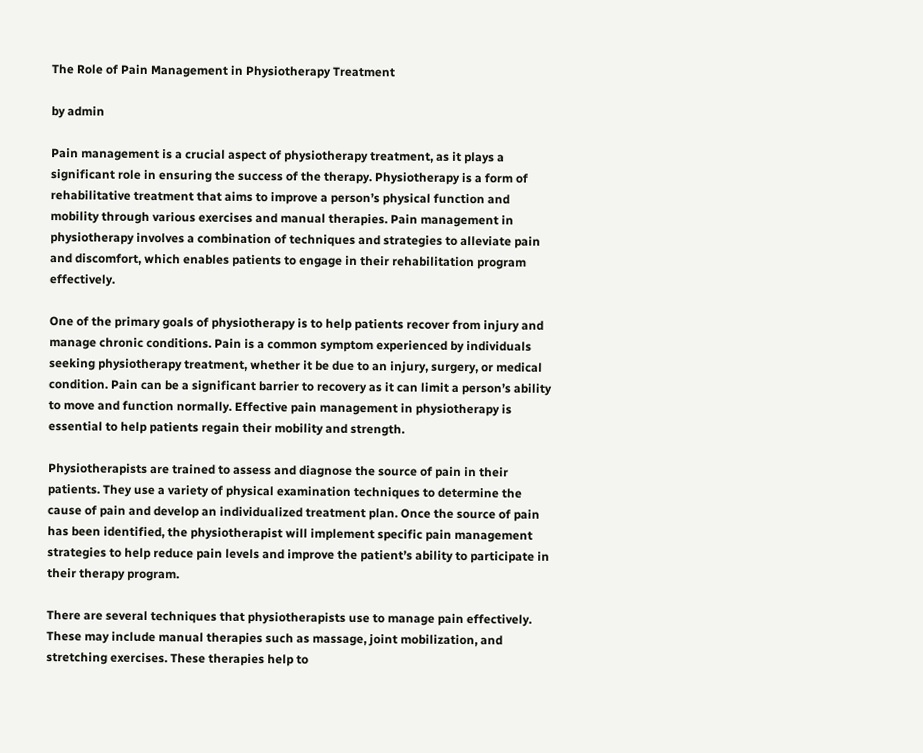The Role of Pain Management in Physiotherapy Treatment

by admin

Pain management is a crucial aspect of physiotherapy treatment, as it plays a significant role in ensuring the success of the therapy. Physiotherapy is a form of rehabilitative treatment that aims to improve a person’s physical function and mobility through various exercises and manual therapies. Pain management in physiotherapy involves a combination of techniques and strategies to alleviate pain and discomfort, which enables patients to engage in their rehabilitation program effectively.

One of the primary goals of physiotherapy is to help patients recover from injury and manage chronic conditions. Pain is a common symptom experienced by individuals seeking physiotherapy treatment, whether it be due to an injury, surgery, or medical condition. Pain can be a significant barrier to recovery as it can limit a person’s ability to move and function normally. Effective pain management in physiotherapy is essential to help patients regain their mobility and strength.

Physiotherapists are trained to assess and diagnose the source of pain in their patients. They use a variety of physical examination techniques to determine the cause of pain and develop an individualized treatment plan. Once the source of pain has been identified, the physiotherapist will implement specific pain management strategies to help reduce pain levels and improve the patient’s ability to participate in their therapy program.

There are several techniques that physiotherapists use to manage pain effectively. These may include manual therapies such as massage, joint mobilization, and stretching exercises. These therapies help to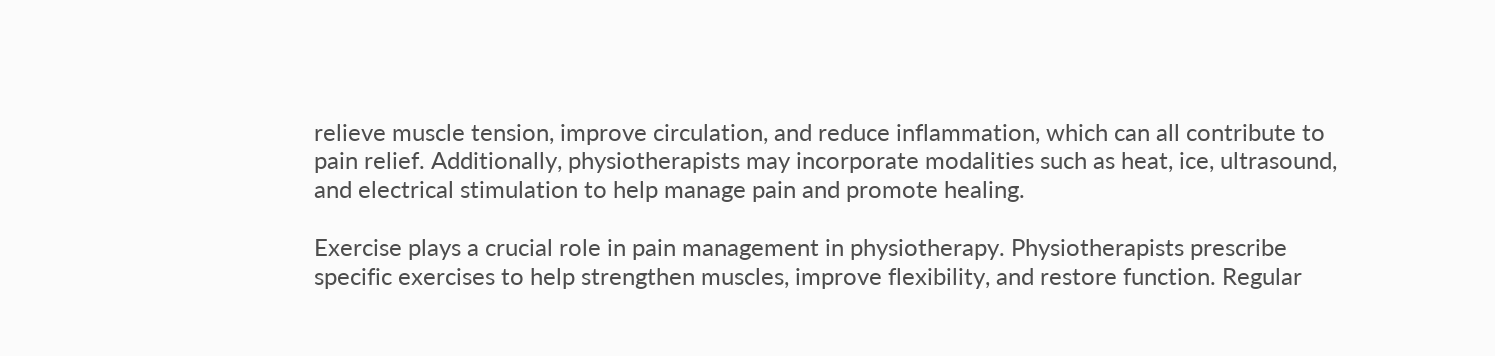relieve muscle tension, improve circulation, and reduce inflammation, which can all contribute to pain relief. Additionally, physiotherapists may incorporate modalities such as heat, ice, ultrasound, and electrical stimulation to help manage pain and promote healing.

Exercise plays a crucial role in pain management in physiotherapy. Physiotherapists prescribe specific exercises to help strengthen muscles, improve flexibility, and restore function. Regular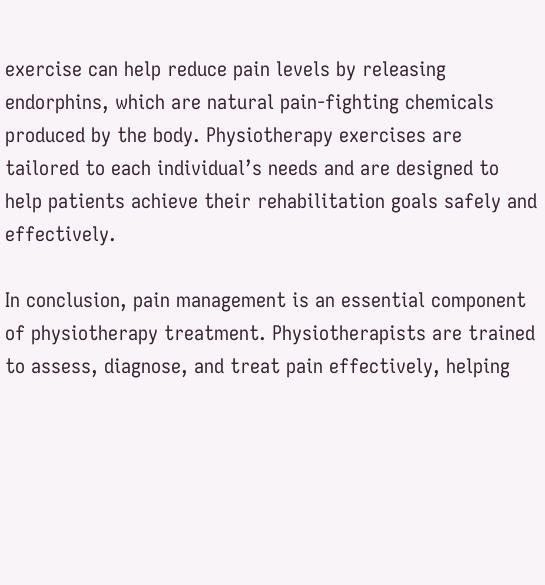exercise can help reduce pain levels by releasing endorphins, which are natural pain-fighting chemicals produced by the body. Physiotherapy exercises are tailored to each individual’s needs and are designed to help patients achieve their rehabilitation goals safely and effectively.

In conclusion, pain management is an essential component of physiotherapy treatment. Physiotherapists are trained to assess, diagnose, and treat pain effectively, helping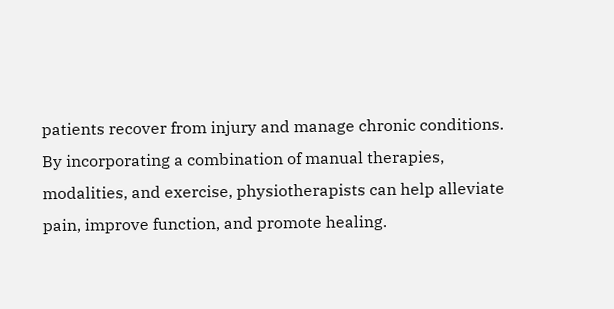patients recover from injury and manage chronic conditions. By incorporating a combination of manual therapies, modalities, and exercise, physiotherapists can help alleviate pain, improve function, and promote healing.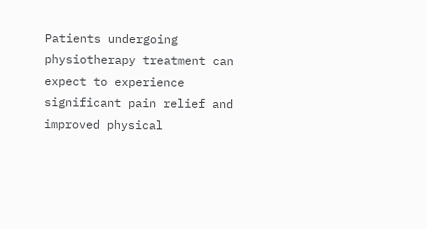Patients undergoing physiotherapy treatment can expect to experience significant pain relief and improved physical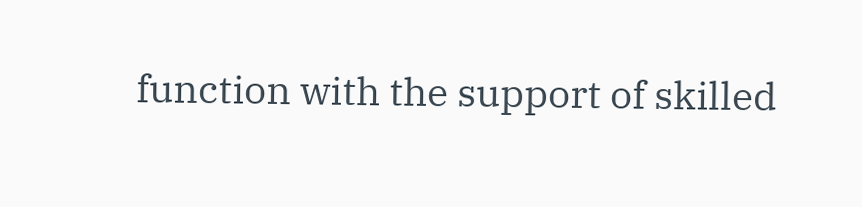function with the support of skilled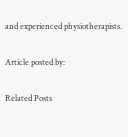and experienced physiotherapists.

Article posted by:

Related Posts